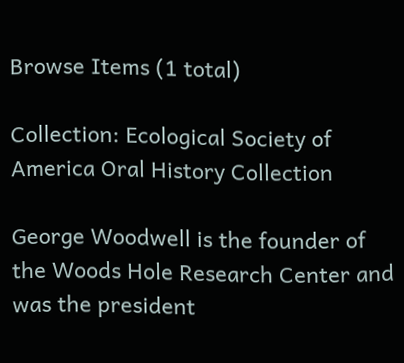Browse Items (1 total)

Collection: Ecological Society of America Oral History Collection

George Woodwell is the founder of the Woods Hole Research Center and was the president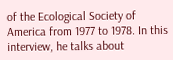of the Ecological Society of America from 1977 to 1978. In this interview, he talks about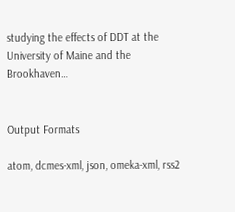studying the effects of DDT at the University of Maine and the Brookhaven…


Output Formats

atom, dcmes-xml, json, omeka-xml, rss2